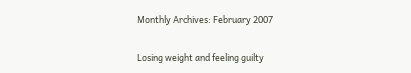Monthly Archives: February 2007

Losing weight and feeling guilty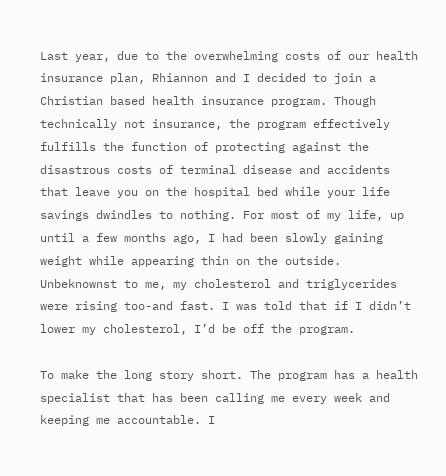Last year, due to the overwhelming costs of our health insurance plan, Rhiannon and I decided to join a Christian based health insurance program. Though technically not insurance, the program effectively fulfills the function of protecting against the disastrous costs of terminal disease and accidents that leave you on the hospital bed while your life savings dwindles to nothing. For most of my life, up until a few months ago, I had been slowly gaining weight while appearing thin on the outside. Unbeknownst to me, my cholesterol and triglycerides were rising too-and fast. I was told that if I didn’t lower my cholesterol, I’d be off the program.

To make the long story short. The program has a health specialist that has been calling me every week and keeping me accountable. I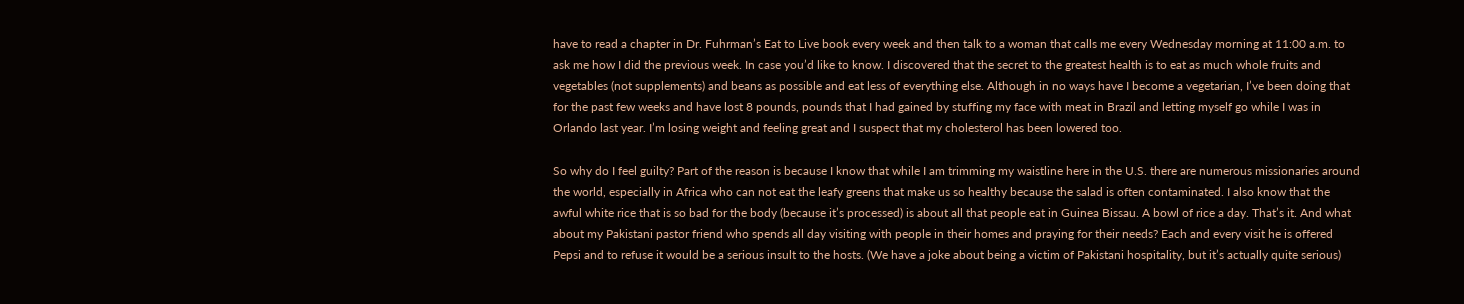have to read a chapter in Dr. Fuhrman’s Eat to Live book every week and then talk to a woman that calls me every Wednesday morning at 11:00 a.m. to ask me how I did the previous week. In case you’d like to know. I discovered that the secret to the greatest health is to eat as much whole fruits and vegetables (not supplements) and beans as possible and eat less of everything else. Although in no ways have I become a vegetarian, I’ve been doing that for the past few weeks and have lost 8 pounds, pounds that I had gained by stuffing my face with meat in Brazil and letting myself go while I was in Orlando last year. I’m losing weight and feeling great and I suspect that my cholesterol has been lowered too.

So why do I feel guilty? Part of the reason is because I know that while I am trimming my waistline here in the U.S. there are numerous missionaries around the world, especially in Africa who can not eat the leafy greens that make us so healthy because the salad is often contaminated. I also know that the awful white rice that is so bad for the body (because it’s processed) is about all that people eat in Guinea Bissau. A bowl of rice a day. That’s it. And what about my Pakistani pastor friend who spends all day visiting with people in their homes and praying for their needs? Each and every visit he is offered Pepsi and to refuse it would be a serious insult to the hosts. (We have a joke about being a victim of Pakistani hospitality, but it’s actually quite serious)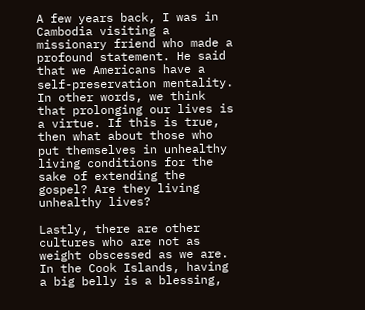A few years back, I was in Cambodia visiting a missionary friend who made a profound statement. He said that we Americans have a self-preservation mentality. In other words, we think that prolonging our lives is a virtue. If this is true, then what about those who put themselves in unhealthy living conditions for the sake of extending the gospel? Are they living unhealthy lives?

Lastly, there are other cultures who are not as weight obscessed as we are. In the Cook Islands, having a big belly is a blessing,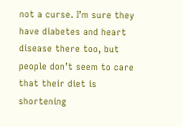not a curse. I’m sure they have diabetes and heart disease there too, but people don’t seem to care that their diet is shortening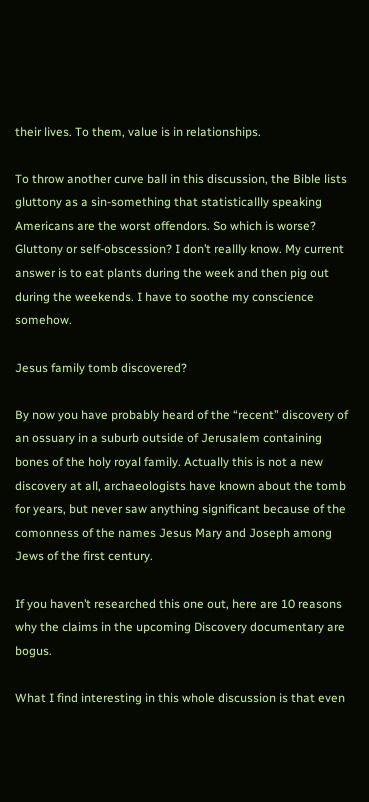their lives. To them, value is in relationships.

To throw another curve ball in this discussion, the Bible lists gluttony as a sin-something that statisticallly speaking Americans are the worst offendors. So which is worse? Gluttony or self-obscession? I don’t reallly know. My current answer is to eat plants during the week and then pig out during the weekends. I have to soothe my conscience somehow.

Jesus family tomb discovered?

By now you have probably heard of the “recent” discovery of an ossuary in a suburb outside of Jerusalem containing bones of the holy royal family. Actually this is not a new discovery at all, archaeologists have known about the tomb for years, but never saw anything significant because of the comonness of the names Jesus Mary and Joseph among Jews of the first century.

If you haven’t researched this one out, here are 10 reasons why the claims in the upcoming Discovery documentary are bogus.

What I find interesting in this whole discussion is that even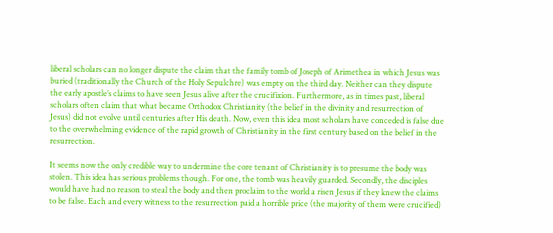liberal scholars can no longer dispute the claim that the family tomb of Joseph of Arimethea in which Jesus was buried (traditionally the Church of the Holy Sepulchre) was empty on the third day. Neither can they dispute the early apostle’s claims to have seen Jesus alive after the crucifixion. Furthermore, as in times past, liberal scholars often claim that what became Orthodox Christianity (the belief in the divinity and resurrection of Jesus) did not evolve until centuries after His death. Now, even this idea most scholars have conceded is false due to the overwhelming evidence of the rapid growth of Christianity in the first century based on the belief in the resurrection.

It seems now the only credible way to undermine the core tenant of Christianity is to presume the body was stolen. This idea has serious problems though. For one, the tomb was heavily guarded. Secondly, the disciples would have had no reason to steal the body and then proclaim to the world a risen Jesus if they knew the claims to be false. Each and every witness to the resurrection paid a horrible price (the majority of them were crucified)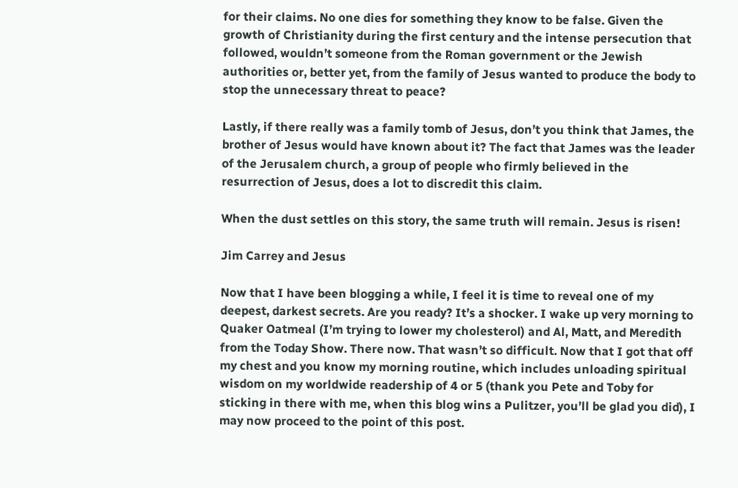for their claims. No one dies for something they know to be false. Given the growth of Christianity during the first century and the intense persecution that followed, wouldn’t someone from the Roman government or the Jewish authorities or, better yet, from the family of Jesus wanted to produce the body to stop the unnecessary threat to peace?

Lastly, if there really was a family tomb of Jesus, don’t you think that James, the brother of Jesus would have known about it? The fact that James was the leader of the Jerusalem church, a group of people who firmly believed in the resurrection of Jesus, does a lot to discredit this claim.

When the dust settles on this story, the same truth will remain. Jesus is risen!

Jim Carrey and Jesus

Now that I have been blogging a while, I feel it is time to reveal one of my deepest, darkest secrets. Are you ready? It’s a shocker. I wake up very morning to Quaker Oatmeal (I’m trying to lower my cholesterol) and Al, Matt, and Meredith from the Today Show. There now. That wasn’t so difficult. Now that I got that off my chest and you know my morning routine, which includes unloading spiritual wisdom on my worldwide readership of 4 or 5 (thank you Pete and Toby for sticking in there with me, when this blog wins a Pulitzer, you’ll be glad you did), I may now proceed to the point of this post.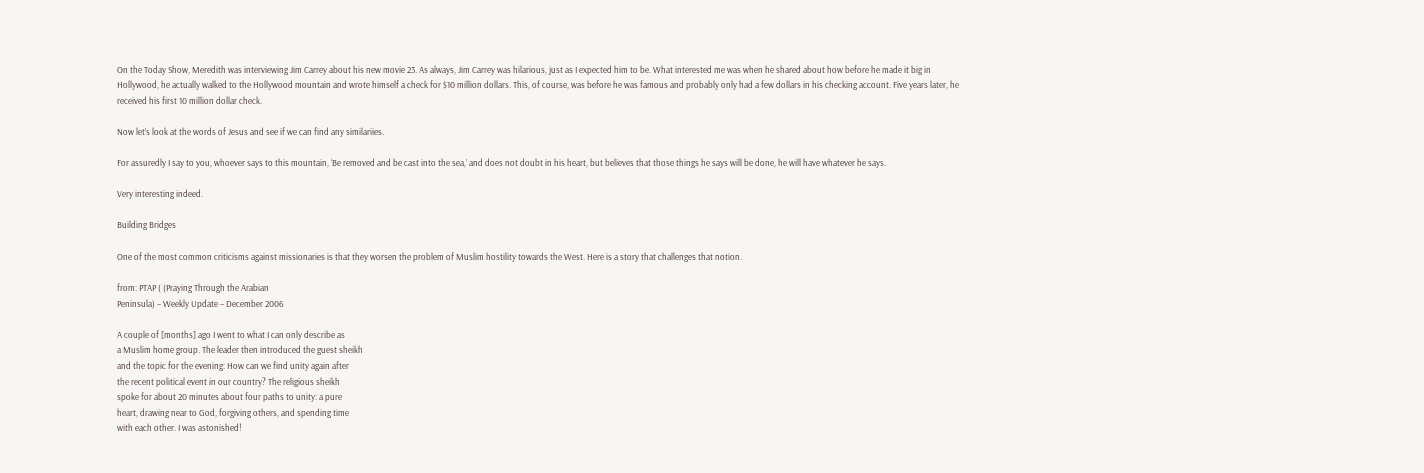On the Today Show, Meredith was interviewing Jim Carrey about his new movie 23. As always, Jim Carrey was hilarious, just as I expected him to be. What interested me was when he shared about how before he made it big in Hollywood, he actually walked to the Hollywood mountain and wrote himself a check for $10 million dollars. This, of course, was before he was famous and probably only had a few dollars in his checking account. Five years later, he received his first 10 million dollar check.

Now let’s look at the words of Jesus and see if we can find any similariies.

For assuredly I say to you, whoever says to this mountain, ‘Be removed and be cast into the sea,’ and does not doubt in his heart, but believes that those things he says will be done, he will have whatever he says.

Very interesting indeed.

Building Bridges

One of the most common criticisms against missionaries is that they worsen the problem of Muslim hostility towards the West. Here is a story that challenges that notion.

from: PTAP ( (Praying Through the Arabian
Peninsula) – Weekly Update – December 2006

A couple of [months] ago I went to what I can only describe as
a Muslim home group. The leader then introduced the guest sheikh
and the topic for the evening: How can we find unity again after
the recent political event in our country? The religious sheikh
spoke for about 20 minutes about four paths to unity: a pure
heart, drawing near to God, forgiving others, and spending time
with each other. I was astonished!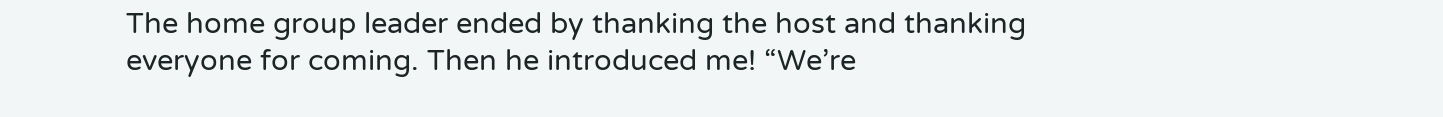The home group leader ended by thanking the host and thanking
everyone for coming. Then he introduced me! “We’re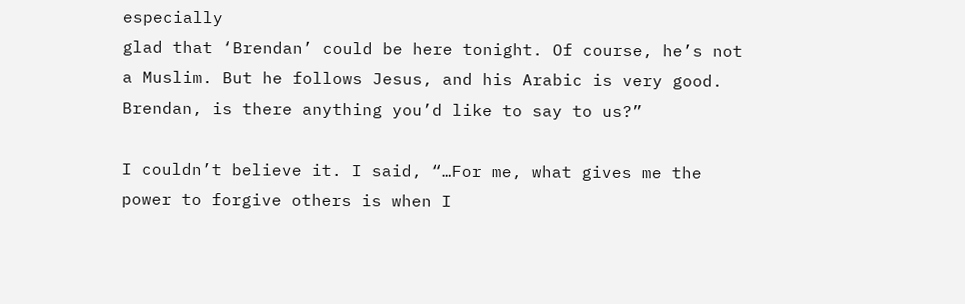especially
glad that ‘Brendan’ could be here tonight. Of course, he’s not
a Muslim. But he follows Jesus, and his Arabic is very good.
Brendan, is there anything you’d like to say to us?”

I couldn’t believe it. I said, “…For me, what gives me the
power to forgive others is when I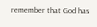remember that God has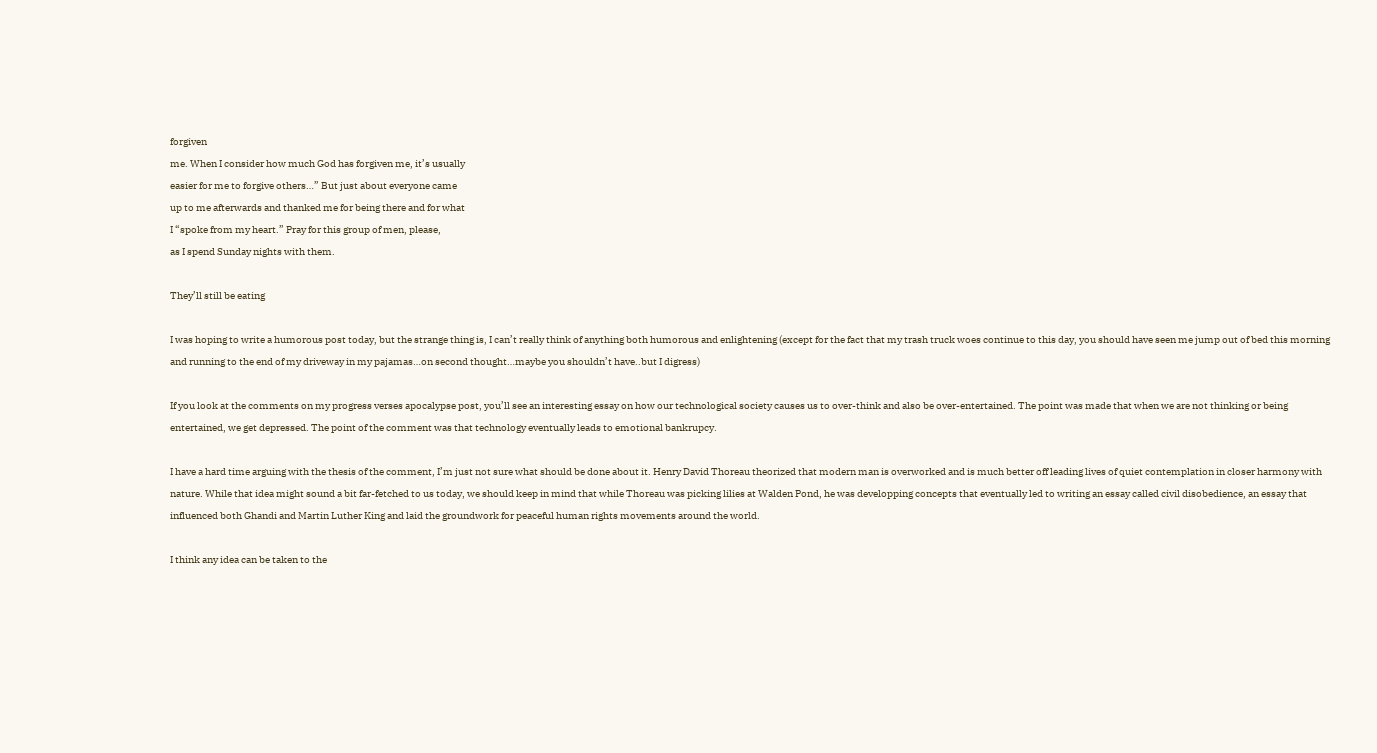forgiven
me. When I consider how much God has forgiven me, it’s usually
easier for me to forgive others…” But just about everyone came
up to me afterwards and thanked me for being there and for what
I “spoke from my heart.” Pray for this group of men, please,
as I spend Sunday nights with them.

They’ll still be eating

I was hoping to write a humorous post today, but the strange thing is, I can’t really think of anything both humorous and enlightening (except for the fact that my trash truck woes continue to this day, you should have seen me jump out of bed this morning and running to the end of my driveway in my pajamas…on second thought…maybe you shouldn’t have..but I digress)

If you look at the comments on my progress verses apocalypse post, you’ll see an interesting essay on how our technological society causes us to over-think and also be over-entertained. The point was made that when we are not thinking or being entertained, we get depressed. The point of the comment was that technology eventually leads to emotional bankrupcy.

I have a hard time arguing with the thesis of the comment, I’m just not sure what should be done about it. Henry David Thoreau theorized that modern man is overworked and is much better off leading lives of quiet contemplation in closer harmony with nature. While that idea might sound a bit far-fetched to us today, we should keep in mind that while Thoreau was picking lilies at Walden Pond, he was developping concepts that eventually led to writing an essay called civil disobedience, an essay that influenced both Ghandi and Martin Luther King and laid the groundwork for peaceful human rights movements around the world.

I think any idea can be taken to the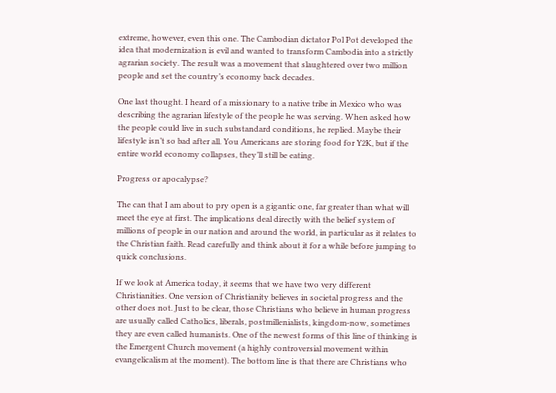extreme, however, even this one. The Cambodian dictator Pol Pot developed the idea that modernization is evil and wanted to transform Cambodia into a strictly agrarian society. The result was a movement that slaughtered over two million people and set the country’s economy back decades.

One last thought. I heard of a missionary to a native tribe in Mexico who was describing the agrarian lifestyle of the people he was serving. When asked how the people could live in such substandard conditions, he replied. Maybe their lifestyle isn’t so bad after all. You Americans are storing food for Y2K, but if the entire world economy collapses, they’ll still be eating.

Progress or apocalypse?

The can that I am about to pry open is a gigantic one, far greater than what will meet the eye at first. The implications deal directly with the belief system of millions of people in our nation and around the world, in particular as it relates to the Christian faith. Read carefully and think about it for a while before jumping to quick conclusions.

If we look at America today, it seems that we have two very different Christianities. One version of Christianity believes in societal progress and the other does not. Just to be clear, those Christians who believe in human progress are usually called Catholics, liberals, postmillenialists, kingdom-now, sometimes they are even called humanists. One of the newest forms of this line of thinking is the Emergent Church movement (a highly controversial movement within evangelicalism at the moment). The bottom line is that there are Christians who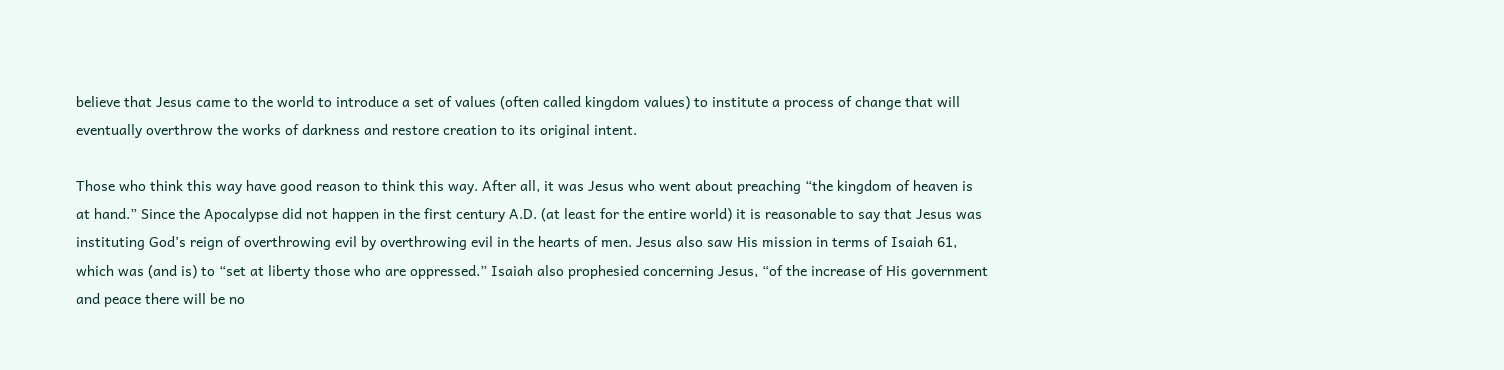believe that Jesus came to the world to introduce a set of values (often called kingdom values) to institute a process of change that will eventually overthrow the works of darkness and restore creation to its original intent.

Those who think this way have good reason to think this way. After all, it was Jesus who went about preaching “the kingdom of heaven is at hand.” Since the Apocalypse did not happen in the first century A.D. (at least for the entire world) it is reasonable to say that Jesus was instituting God’s reign of overthrowing evil by overthrowing evil in the hearts of men. Jesus also saw His mission in terms of Isaiah 61, which was (and is) to “set at liberty those who are oppressed.” Isaiah also prophesied concerning Jesus, “of the increase of His government and peace there will be no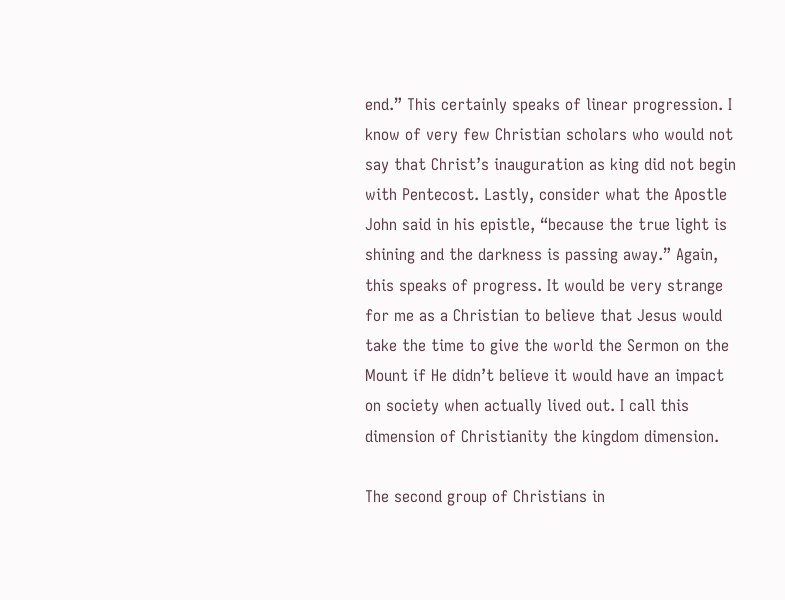end.” This certainly speaks of linear progression. I know of very few Christian scholars who would not say that Christ’s inauguration as king did not begin with Pentecost. Lastly, consider what the Apostle John said in his epistle, “because the true light is shining and the darkness is passing away.” Again, this speaks of progress. It would be very strange for me as a Christian to believe that Jesus would take the time to give the world the Sermon on the Mount if He didn’t believe it would have an impact on society when actually lived out. I call this dimension of Christianity the kingdom dimension.

The second group of Christians in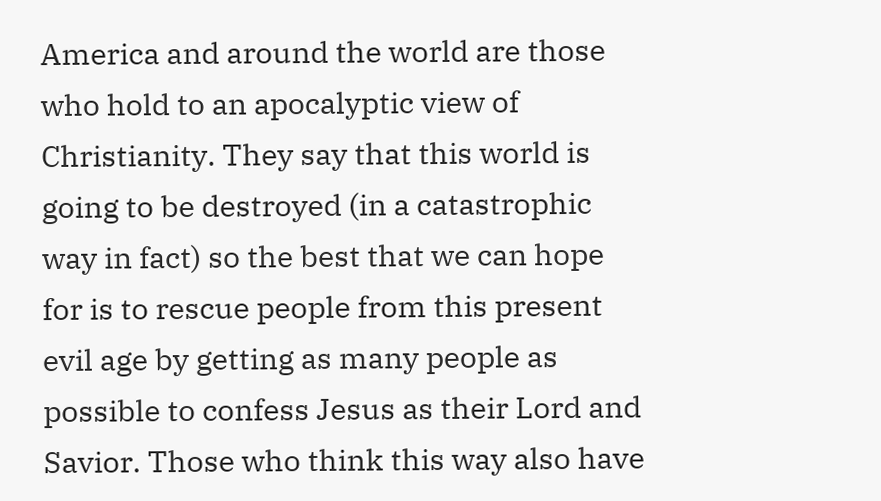America and around the world are those who hold to an apocalyptic view of Christianity. They say that this world is going to be destroyed (in a catastrophic way in fact) so the best that we can hope for is to rescue people from this present evil age by getting as many people as possible to confess Jesus as their Lord and Savior. Those who think this way also have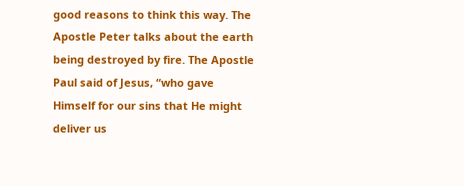good reasons to think this way. The Apostle Peter talks about the earth being destroyed by fire. The Apostle Paul said of Jesus, “who gave Himself for our sins that He might deliver us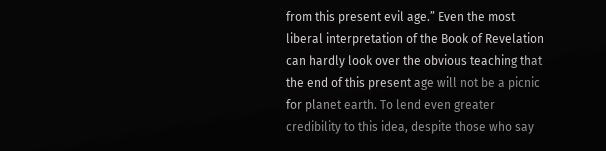from this present evil age.” Even the most liberal interpretation of the Book of Revelation can hardly look over the obvious teaching that the end of this present age will not be a picnic for planet earth. To lend even greater credibility to this idea, despite those who say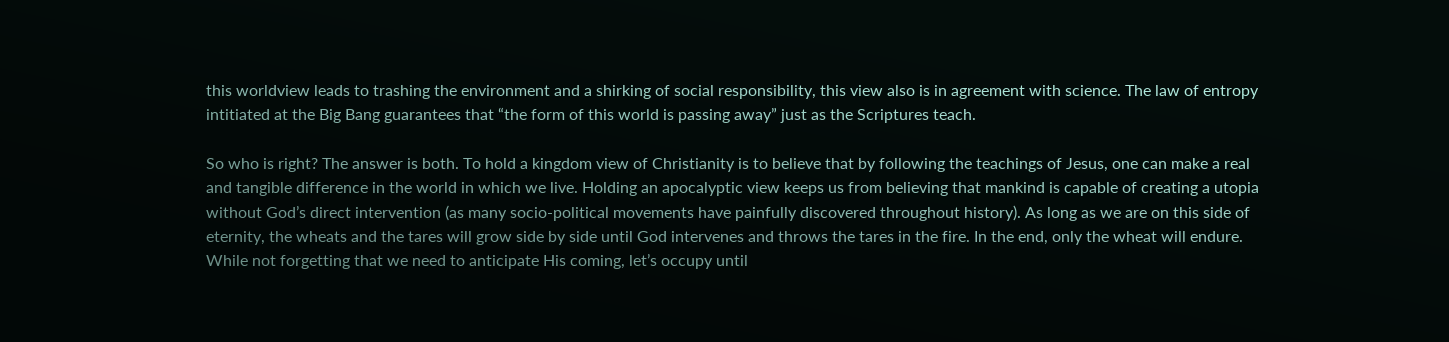this worldview leads to trashing the environment and a shirking of social responsibility, this view also is in agreement with science. The law of entropy intitiated at the Big Bang guarantees that “the form of this world is passing away” just as the Scriptures teach.

So who is right? The answer is both. To hold a kingdom view of Christianity is to believe that by following the teachings of Jesus, one can make a real and tangible difference in the world in which we live. Holding an apocalyptic view keeps us from believing that mankind is capable of creating a utopia without God’s direct intervention (as many socio-political movements have painfully discovered throughout history). As long as we are on this side of eternity, the wheats and the tares will grow side by side until God intervenes and throws the tares in the fire. In the end, only the wheat will endure. While not forgetting that we need to anticipate His coming, let’s occupy until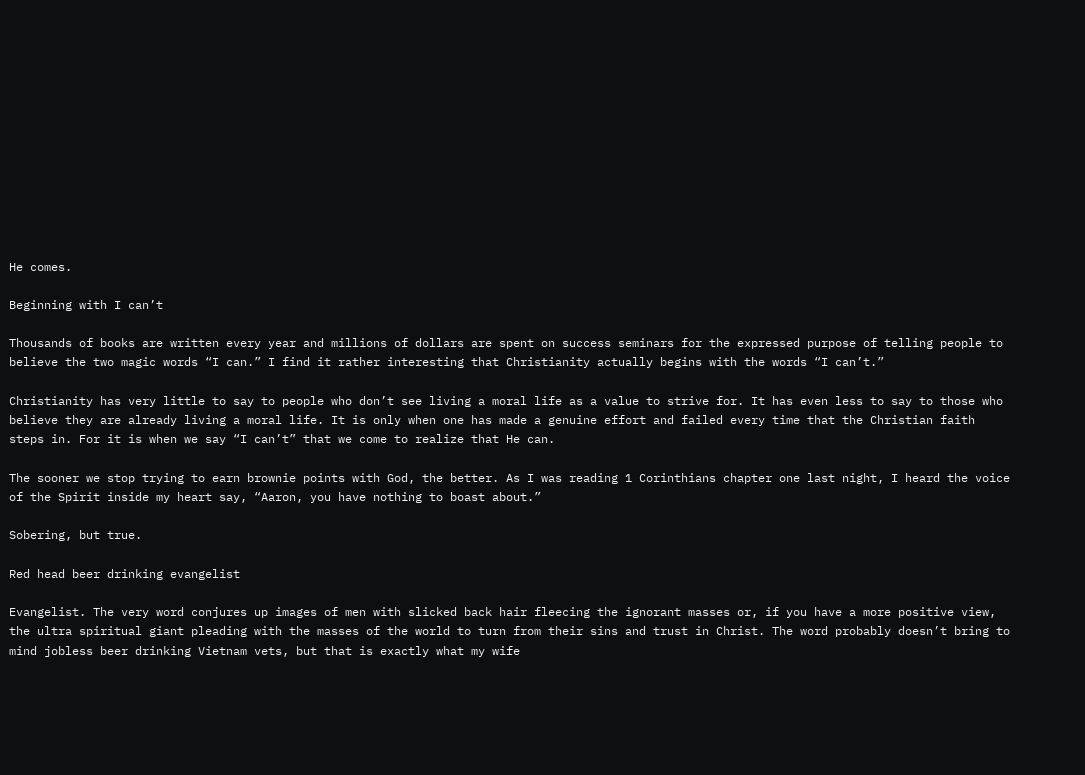He comes.

Beginning with I can’t

Thousands of books are written every year and millions of dollars are spent on success seminars for the expressed purpose of telling people to believe the two magic words “I can.” I find it rather interesting that Christianity actually begins with the words “I can’t.”

Christianity has very little to say to people who don’t see living a moral life as a value to strive for. It has even less to say to those who believe they are already living a moral life. It is only when one has made a genuine effort and failed every time that the Christian faith steps in. For it is when we say “I can’t” that we come to realize that He can.

The sooner we stop trying to earn brownie points with God, the better. As I was reading 1 Corinthians chapter one last night, I heard the voice of the Spirit inside my heart say, “Aaron, you have nothing to boast about.”

Sobering, but true.

Red head beer drinking evangelist

Evangelist. The very word conjures up images of men with slicked back hair fleecing the ignorant masses or, if you have a more positive view, the ultra spiritual giant pleading with the masses of the world to turn from their sins and trust in Christ. The word probably doesn’t bring to mind jobless beer drinking Vietnam vets, but that is exactly what my wife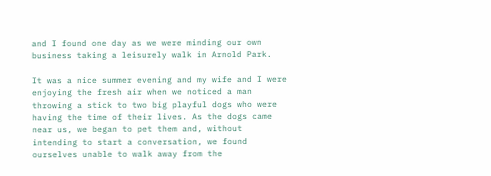and I found one day as we were minding our own business taking a leisurely walk in Arnold Park.

It was a nice summer evening and my wife and I were enjoying the fresh air when we noticed a man throwing a stick to two big playful dogs who were having the time of their lives. As the dogs came near us, we began to pet them and, without intending to start a conversation, we found ourselves unable to walk away from the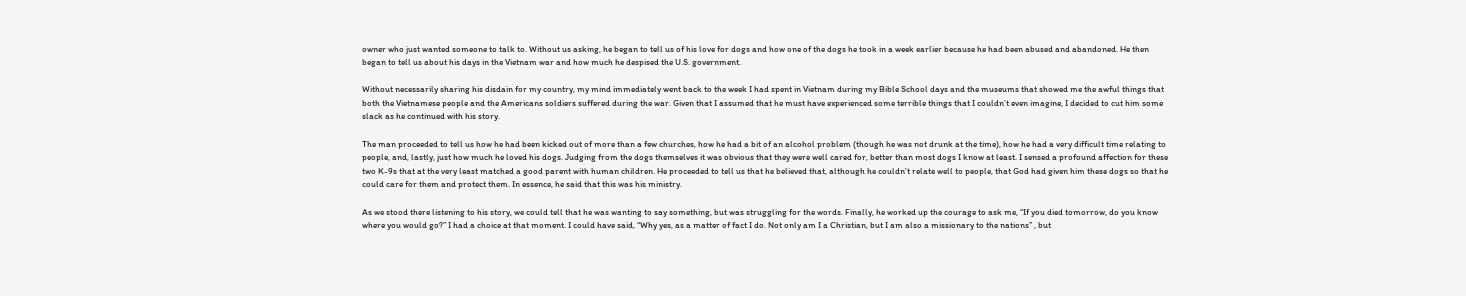owner who just wanted someone to talk to. Without us asking, he began to tell us of his love for dogs and how one of the dogs he took in a week earlier because he had been abused and abandoned. He then began to tell us about his days in the Vietnam war and how much he despised the U.S. government.

Without necessarily sharing his disdain for my country, my mind immediately went back to the week I had spent in Vietnam during my Bible School days and the museums that showed me the awful things that both the Vietnamese people and the Americans soldiers suffered during the war. Given that I assumed that he must have experienced some terrible things that I couldn’t even imagine, I decided to cut him some slack as he continued with his story.

The man proceeded to tell us how he had been kicked out of more than a few churches, how he had a bit of an alcohol problem (though he was not drunk at the time), how he had a very difficult time relating to people, and, lastly, just how much he loved his dogs. Judging from the dogs themselves it was obvious that they were well cared for, better than most dogs I know at least. I sensed a profound affection for these two K-9s that at the very least matched a good parent with human children. He proceeded to tell us that he believed that, although he couldn’t relate well to people, that God had given him these dogs so that he could care for them and protect them. In essence, he said that this was his ministry.

As we stood there listening to his story, we could tell that he was wanting to say something, but was struggling for the words. Finally, he worked up the courage to ask me, “If you died tomorrow, do you know where you would go?” I had a choice at that moment. I could have said, “Why yes, as a matter of fact I do. Not only am I a Christian, but I am also a missionary to the nations” , but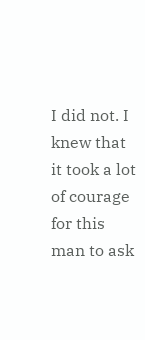I did not. I knew that it took a lot of courage for this man to ask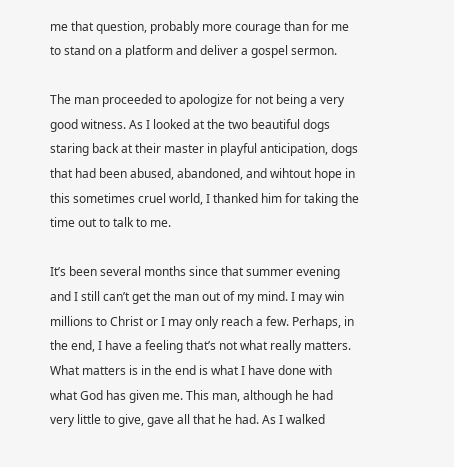me that question, probably more courage than for me to stand on a platform and deliver a gospel sermon.

The man proceeded to apologize for not being a very good witness. As I looked at the two beautiful dogs staring back at their master in playful anticipation, dogs that had been abused, abandoned, and wihtout hope in this sometimes cruel world, I thanked him for taking the time out to talk to me.

It’s been several months since that summer evening and I still can’t get the man out of my mind. I may win millions to Christ or I may only reach a few. Perhaps, in the end, I have a feeling that’s not what really matters. What matters is in the end is what I have done with what God has given me. This man, although he had very little to give, gave all that he had. As I walked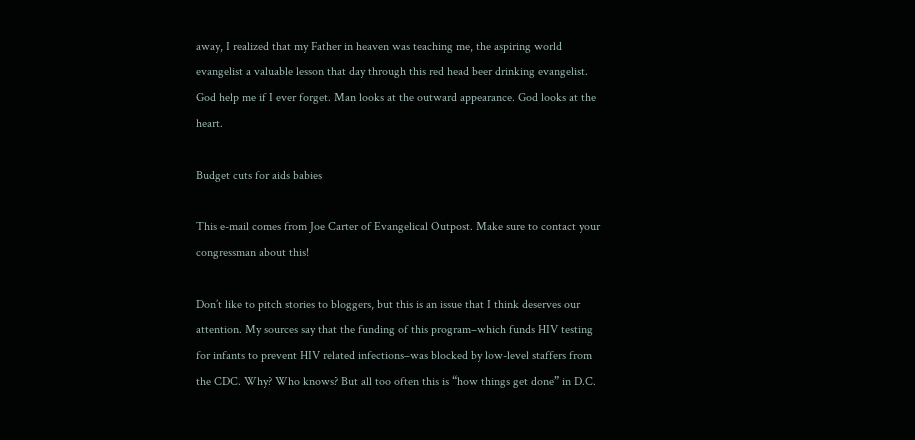away, I realized that my Father in heaven was teaching me, the aspiring world evangelist a valuable lesson that day through this red head beer drinking evangelist. God help me if I ever forget. Man looks at the outward appearance. God looks at the heart.

Budget cuts for aids babies

This e-mail comes from Joe Carter of Evangelical Outpost. Make sure to contact your congressman about this!

Don’t like to pitch stories to bloggers, but this is an issue that I think deserves our attention. My sources say that the funding of this program–which funds HIV testing for infants to prevent HIV related infections–was blocked by low-level staffers from the CDC. Why? Who knows? But all too often this is “how things get done” in D.C.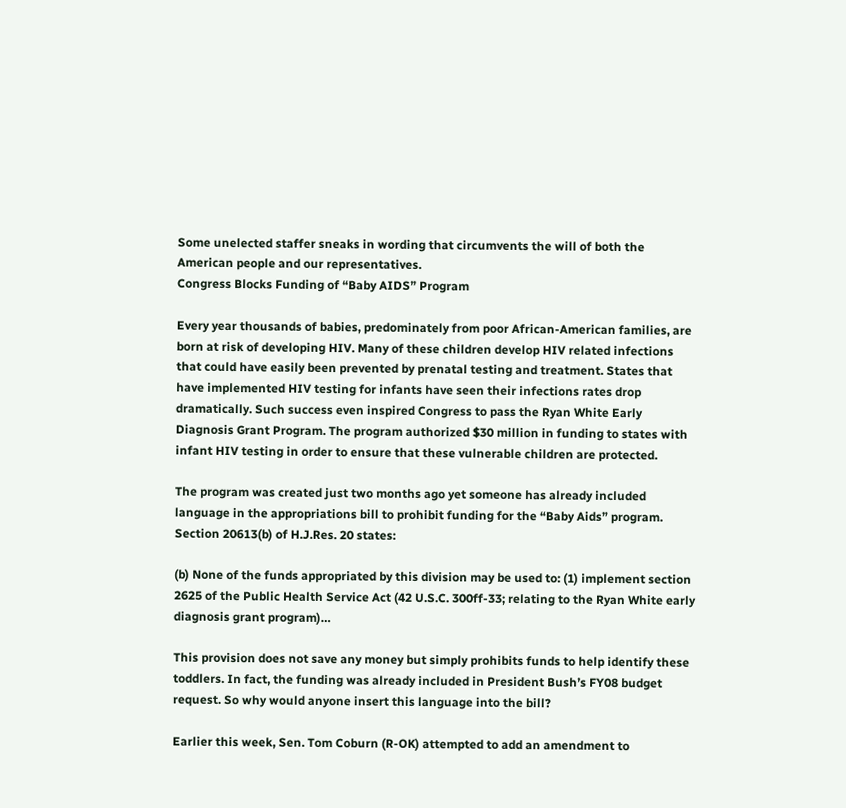Some unelected staffer sneaks in wording that circumvents the will of both the American people and our representatives.
Congress Blocks Funding of “Baby AIDS” Program

Every year thousands of babies, predominately from poor African-American families, are born at risk of developing HIV. Many of these children develop HIV related infections that could have easily been prevented by prenatal testing and treatment. States that have implemented HIV testing for infants have seen their infections rates drop dramatically. Such success even inspired Congress to pass the Ryan White Early Diagnosis Grant Program. The program authorized $30 million in funding to states with infant HIV testing in order to ensure that these vulnerable children are protected.

The program was created just two months ago yet someone has already included language in the appropriations bill to prohibit funding for the “Baby Aids” program. Section 20613(b) of H.J.Res. 20 states:

(b) None of the funds appropriated by this division may be used to: (1) implement section 2625 of the Public Health Service Act (42 U.S.C. 300ff-33; relating to the Ryan White early diagnosis grant program)…

This provision does not save any money but simply prohibits funds to help identify these toddlers. In fact, the funding was already included in President Bush’s FY08 budget request. So why would anyone insert this language into the bill?

Earlier this week, Sen. Tom Coburn (R-OK) attempted to add an amendment to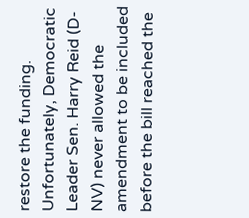restore the funding. Unfortunately, Democratic Leader Sen. Harry Reid (D-NV) never allowed the amendment to be included before the bill reached the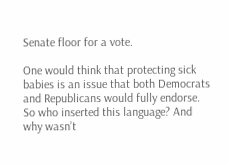Senate floor for a vote.

One would think that protecting sick babies is an issue that both Democrats and Republicans would fully endorse. So who inserted this language? And why wasn’t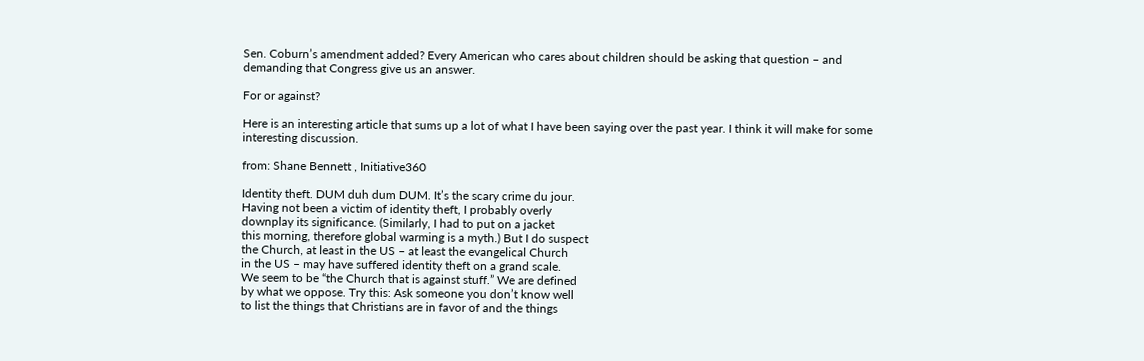Sen. Coburn’s amendment added? Every American who cares about children should be asking that question – and demanding that Congress give us an answer.

For or against?

Here is an interesting article that sums up a lot of what I have been saying over the past year. I think it will make for some interesting discussion.

from: Shane Bennett , Initiative360

Identity theft. DUM duh dum DUM. It’s the scary crime du jour.
Having not been a victim of identity theft, I probably overly
downplay its significance. (Similarly, I had to put on a jacket
this morning, therefore global warming is a myth.) But I do suspect
the Church, at least in the US – at least the evangelical Church
in the US – may have suffered identity theft on a grand scale.
We seem to be “the Church that is against stuff.” We are defined
by what we oppose. Try this: Ask someone you don’t know well
to list the things that Christians are in favor of and the things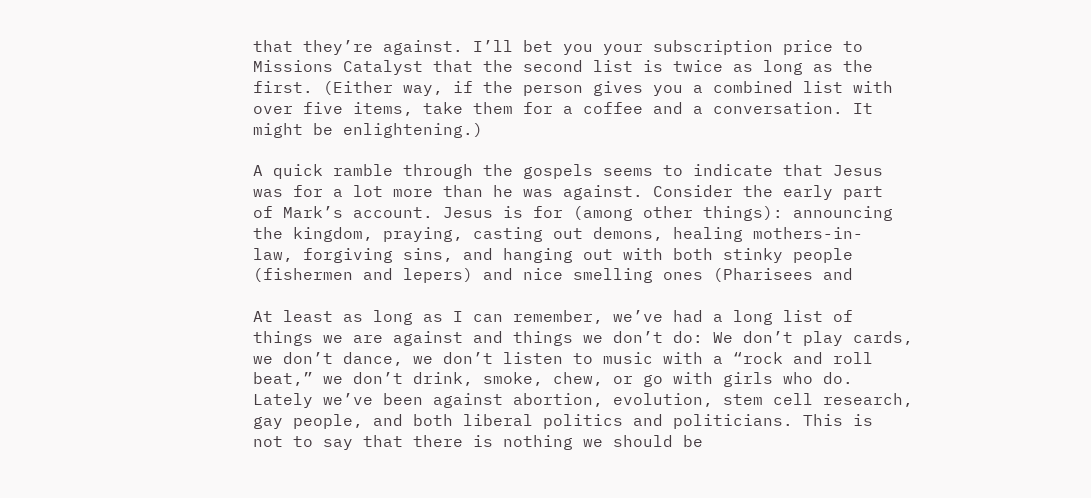that they’re against. I’ll bet you your subscription price to
Missions Catalyst that the second list is twice as long as the
first. (Either way, if the person gives you a combined list with
over five items, take them for a coffee and a conversation. It
might be enlightening.)

A quick ramble through the gospels seems to indicate that Jesus
was for a lot more than he was against. Consider the early part
of Mark’s account. Jesus is for (among other things): announcing
the kingdom, praying, casting out demons, healing mothers-in-
law, forgiving sins, and hanging out with both stinky people
(fishermen and lepers) and nice smelling ones (Pharisees and

At least as long as I can remember, we’ve had a long list of
things we are against and things we don’t do: We don’t play cards,
we don’t dance, we don’t listen to music with a “rock and roll
beat,” we don’t drink, smoke, chew, or go with girls who do.
Lately we’ve been against abortion, evolution, stem cell research,
gay people, and both liberal politics and politicians. This is
not to say that there is nothing we should be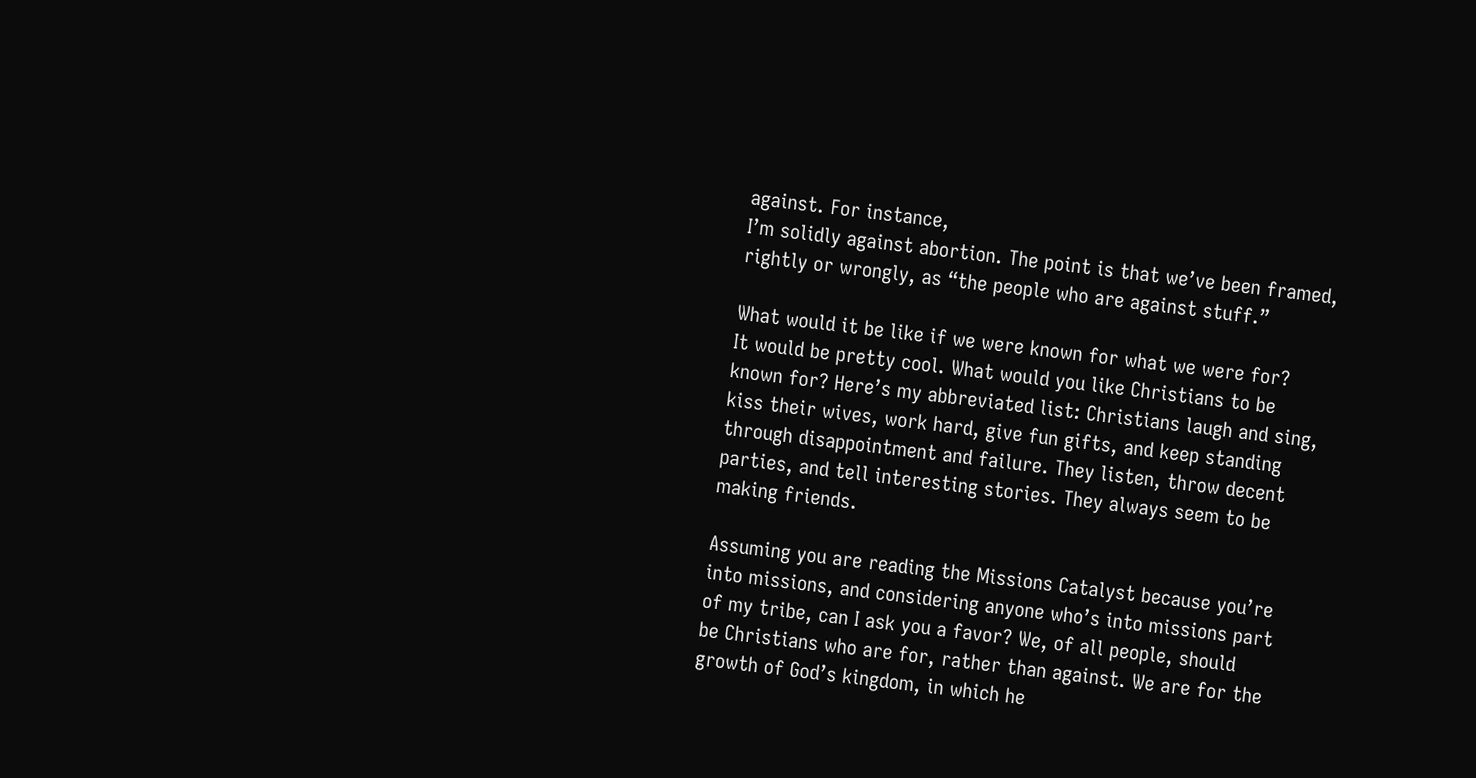against. For instance,
I’m solidly against abortion. The point is that we’ve been framed,
rightly or wrongly, as “the people who are against stuff.”

What would it be like if we were known for what we were for?
It would be pretty cool. What would you like Christians to be
known for? Here’s my abbreviated list: Christians laugh and sing,
kiss their wives, work hard, give fun gifts, and keep standing
through disappointment and failure. They listen, throw decent
parties, and tell interesting stories. They always seem to be
making friends.

Assuming you are reading the Missions Catalyst because you’re
into missions, and considering anyone who’s into missions part
of my tribe, can I ask you a favor? We, of all people, should
be Christians who are for, rather than against. We are for the
growth of God’s kingdom, in which he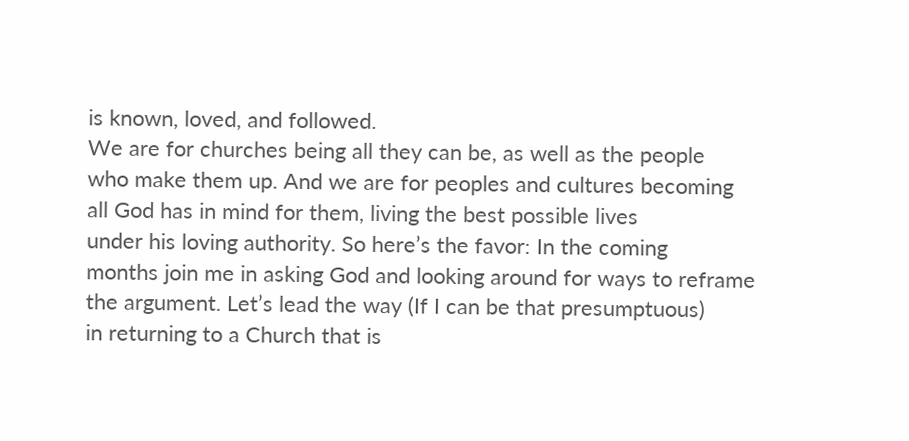is known, loved, and followed.
We are for churches being all they can be, as well as the people
who make them up. And we are for peoples and cultures becoming
all God has in mind for them, living the best possible lives
under his loving authority. So here’s the favor: In the coming
months join me in asking God and looking around for ways to reframe
the argument. Let’s lead the way (If I can be that presumptuous)
in returning to a Church that is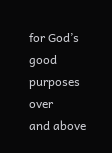for God’s good purposes over
and above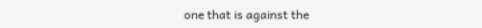one that is against the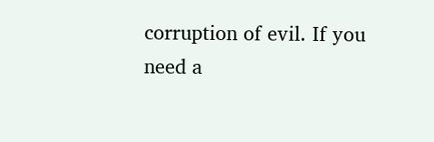corruption of evil. If you
need a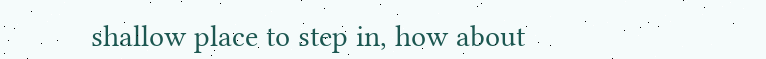shallow place to step in, how about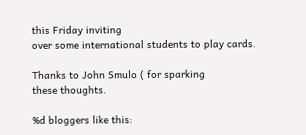this Friday inviting
over some international students to play cards.

Thanks to John Smulo ( for sparking
these thoughts.

%d bloggers like this: